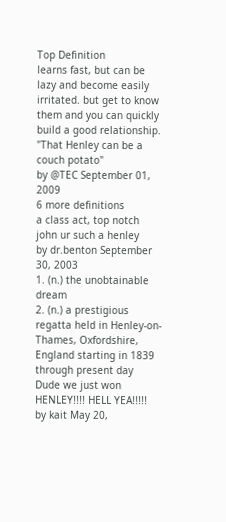Top Definition
learns fast, but can be lazy and become easily irritated. but get to know them and you can quickly build a good relationship.
"That Henley can be a couch potato"
by @TEC September 01, 2009
6 more definitions
a class act, top notch
john ur such a henley
by dr.benton September 30, 2003
1. (n.) the unobtainable dream
2. (n.) a prestigious regatta held in Henley-on-Thames, Oxfordshire, England starting in 1839 through present day
Dude we just won HENLEY!!!! HELL YEA!!!!!
by kait May 20,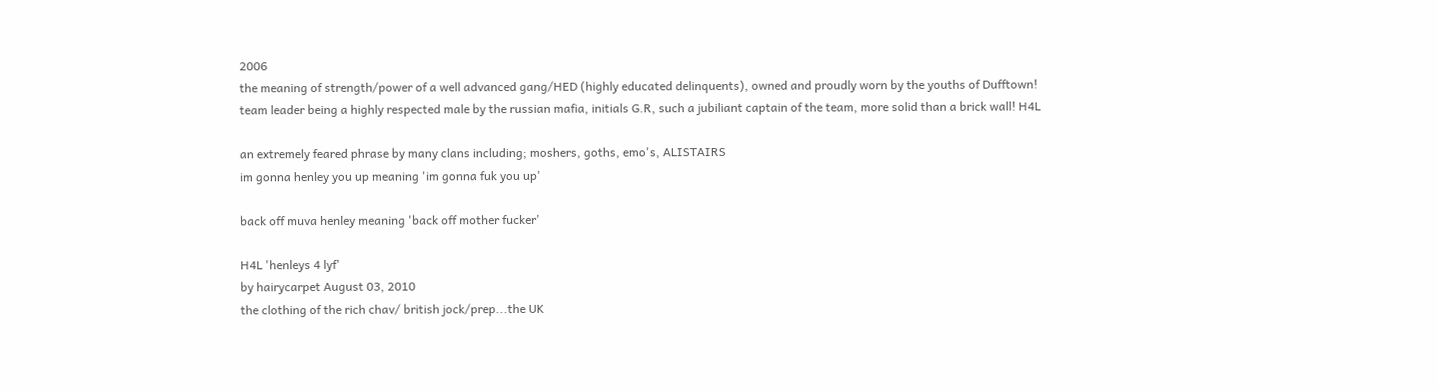2006
the meaning of strength/power of a well advanced gang/HED (highly educated delinquents), owned and proudly worn by the youths of Dufftown! team leader being a highly respected male by the russian mafia, initials G.R, such a jubiliant captain of the team, more solid than a brick wall! H4L

an extremely feared phrase by many clans including; moshers, goths, emo's, ALISTAIRS
im gonna henley you up meaning 'im gonna fuk you up'

back off muva henley meaning 'back off mother fucker'

H4L 'henleys 4 lyf'
by hairycarpet August 03, 2010
the clothing of the rich chav/ british jock/prep...the UK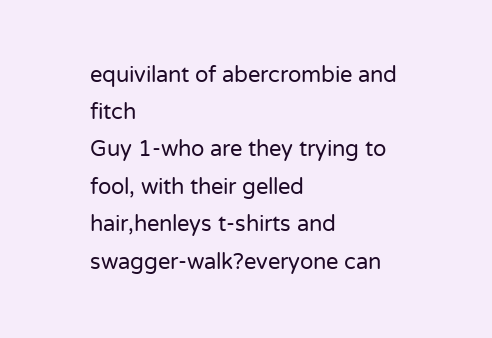equivilant of abercrombie and fitch
Guy 1-who are they trying to fool, with their gelled hair,henleys t-shirts and swagger-walk?everyone can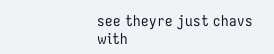see theyre just chavs with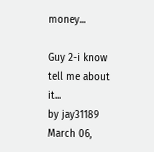money...

Guy 2-i know tell me about it...
by jay31189 March 06,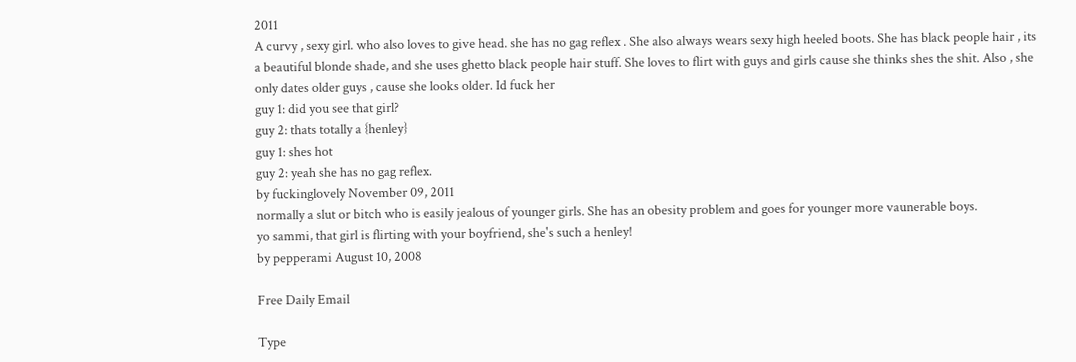2011
A curvy , sexy girl. who also loves to give head. she has no gag reflex . She also always wears sexy high heeled boots. She has black people hair , its a beautiful blonde shade, and she uses ghetto black people hair stuff. She loves to flirt with guys and girls cause she thinks shes the shit. Also , she only dates older guys , cause she looks older. Id fuck her
guy 1: did you see that girl?
guy 2: thats totally a {henley}
guy 1: shes hot
guy 2: yeah she has no gag reflex.
by fuckinglovely November 09, 2011
normally a slut or bitch who is easily jealous of younger girls. She has an obesity problem and goes for younger more vaunerable boys.
yo sammi, that girl is flirting with your boyfriend, she's such a henley!
by pepperami August 10, 2008

Free Daily Email

Type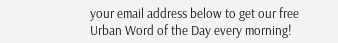your email address below to get our free Urban Word of the Day every morning!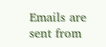Emails are sent from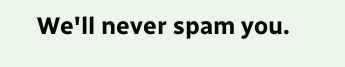We'll never spam you.